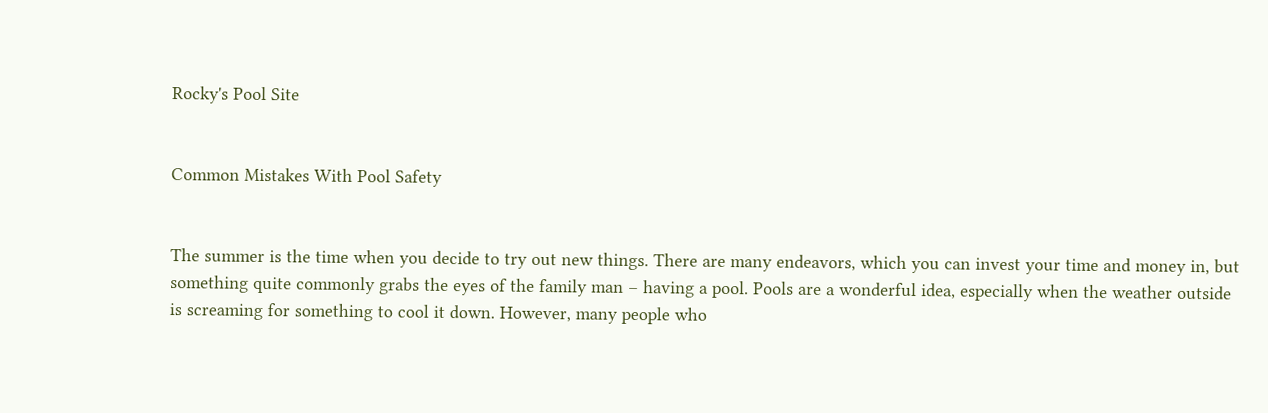Rocky's Pool Site


Common Mistakes With Pool Safety


The summer is the time when you decide to try out new things. There are many endeavors, which you can invest your time and money in, but something quite commonly grabs the eyes of the family man – having a pool. Pools are a wonderful idea, especially when the weather outside is screaming for something to cool it down. However, many people who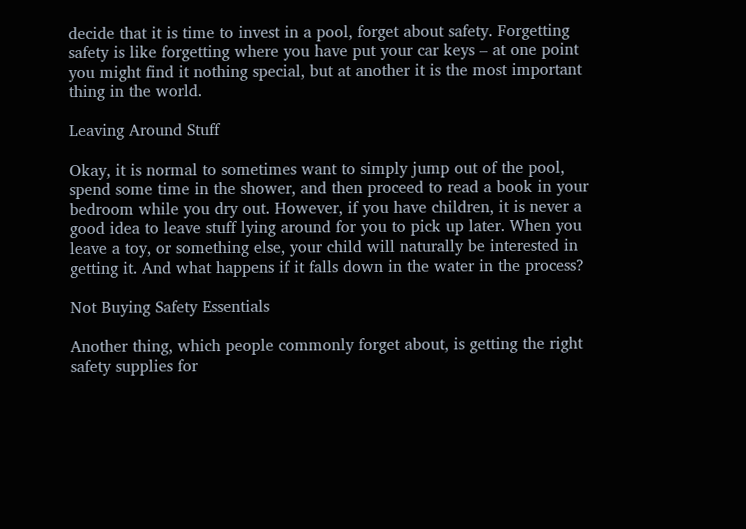decide that it is time to invest in a pool, forget about safety. Forgetting safety is like forgetting where you have put your car keys – at one point you might find it nothing special, but at another it is the most important thing in the world.

Leaving Around Stuff

Okay, it is normal to sometimes want to simply jump out of the pool, spend some time in the shower, and then proceed to read a book in your bedroom while you dry out. However, if you have children, it is never a good idea to leave stuff lying around for you to pick up later. When you leave a toy, or something else, your child will naturally be interested in getting it. And what happens if it falls down in the water in the process?

Not Buying Safety Essentials

Another thing, which people commonly forget about, is getting the right safety supplies for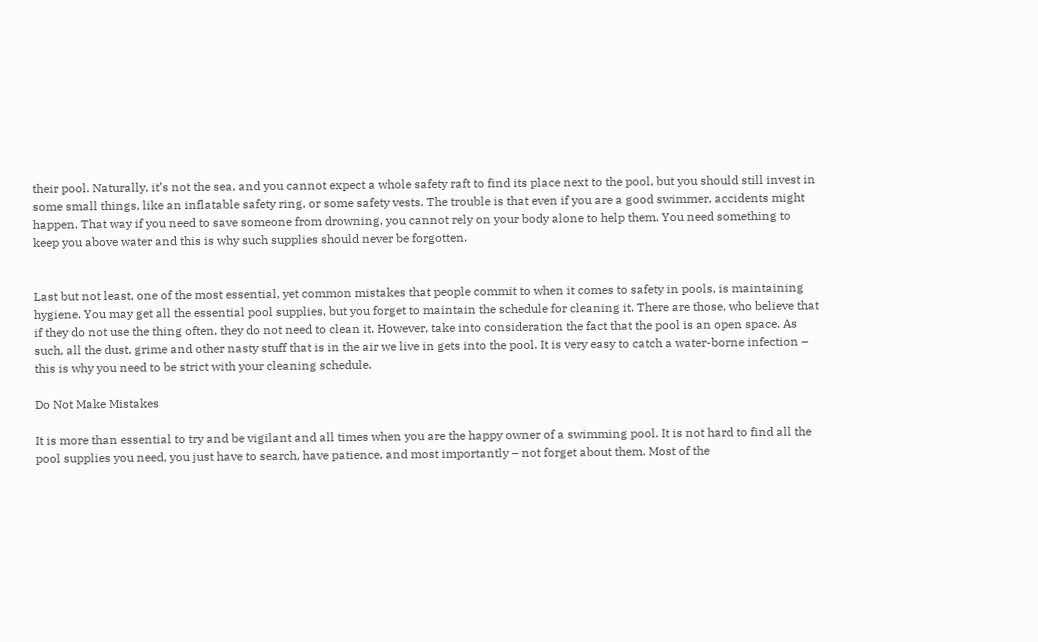their pool. Naturally, it’s not the sea, and you cannot expect a whole safety raft to find its place next to the pool, but you should still invest in some small things, like an inflatable safety ring, or some safety vests. The trouble is that even if you are a good swimmer, accidents might happen. That way if you need to save someone from drowning, you cannot rely on your body alone to help them. You need something to keep you above water and this is why such supplies should never be forgotten.


Last but not least, one of the most essential, yet common mistakes that people commit to when it comes to safety in pools, is maintaining hygiene. You may get all the essential pool supplies, but you forget to maintain the schedule for cleaning it. There are those, who believe that if they do not use the thing often, they do not need to clean it. However, take into consideration the fact that the pool is an open space. As such, all the dust, grime and other nasty stuff that is in the air we live in gets into the pool. It is very easy to catch a water-borne infection – this is why you need to be strict with your cleaning schedule.

Do Not Make Mistakes

It is more than essential to try and be vigilant and all times when you are the happy owner of a swimming pool. It is not hard to find all the pool supplies you need, you just have to search, have patience, and most importantly – not forget about them. Most of the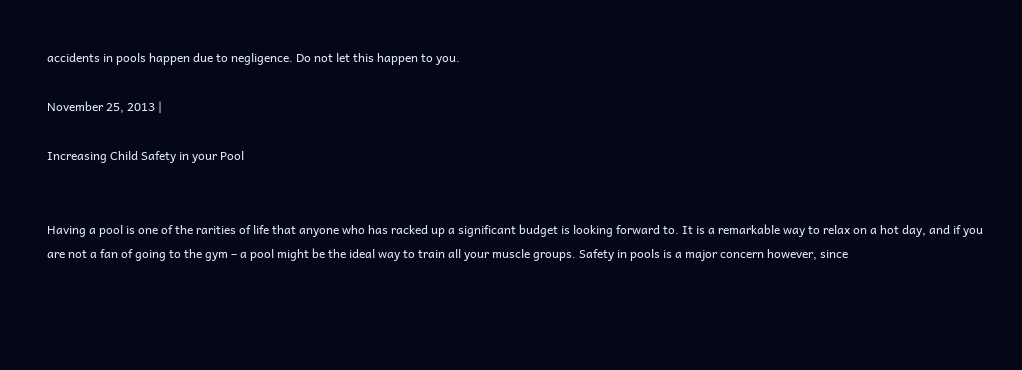accidents in pools happen due to negligence. Do not let this happen to you.

November 25, 2013 |

Increasing Child Safety in your Pool


Having a pool is one of the rarities of life that anyone who has racked up a significant budget is looking forward to. It is a remarkable way to relax on a hot day, and if you are not a fan of going to the gym – a pool might be the ideal way to train all your muscle groups. Safety in pools is a major concern however, since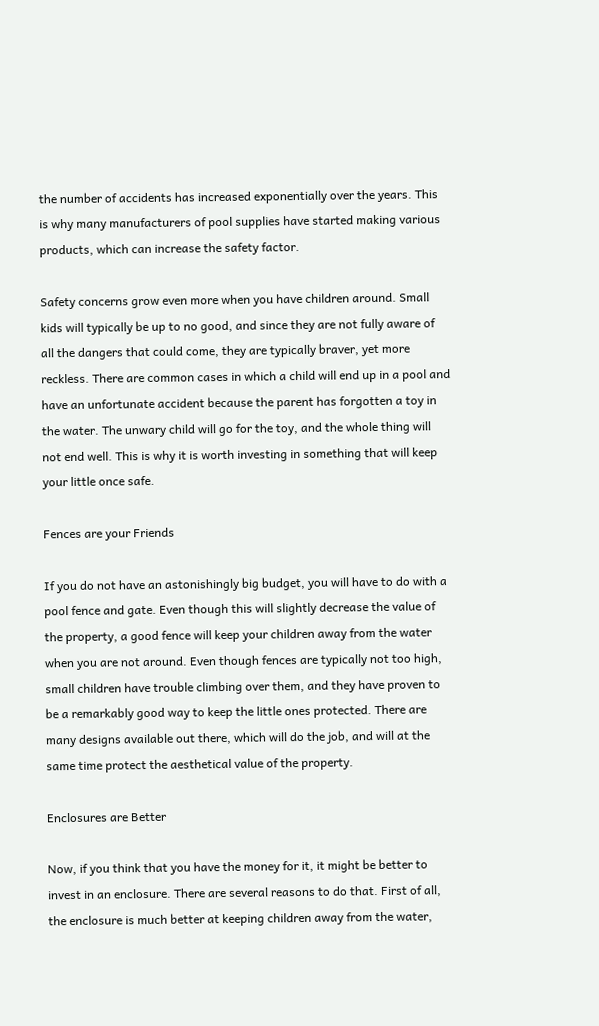the number of accidents has increased exponentially over the years. This is why many manufacturers of pool supplies have started making various products, which can increase the safety factor.

Safety concerns grow even more when you have children around. Small kids will typically be up to no good, and since they are not fully aware of all the dangers that could come, they are typically braver, yet more reckless. There are common cases in which a child will end up in a pool and have an unfortunate accident because the parent has forgotten a toy in the water. The unwary child will go for the toy, and the whole thing will not end well. This is why it is worth investing in something that will keep your little once safe.

Fences are your Friends

If you do not have an astonishingly big budget, you will have to do with a pool fence and gate. Even though this will slightly decrease the value of the property, a good fence will keep your children away from the water when you are not around. Even though fences are typically not too high, small children have trouble climbing over them, and they have proven to be a remarkably good way to keep the little ones protected. There are many designs available out there, which will do the job, and will at the same time protect the aesthetical value of the property.

Enclosures are Better

Now, if you think that you have the money for it, it might be better to invest in an enclosure. There are several reasons to do that. First of all, the enclosure is much better at keeping children away from the water,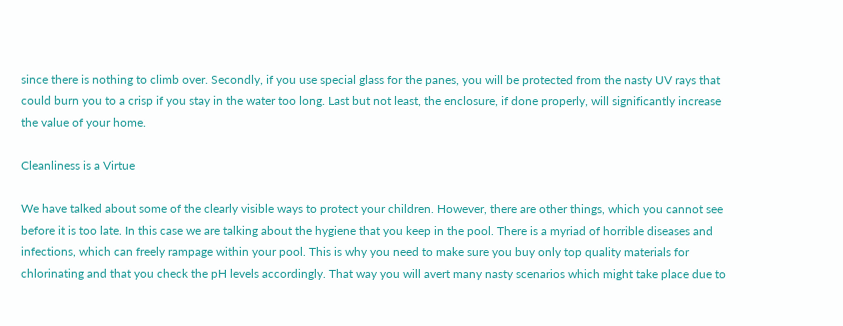since there is nothing to climb over. Secondly, if you use special glass for the panes, you will be protected from the nasty UV rays that could burn you to a crisp if you stay in the water too long. Last but not least, the enclosure, if done properly, will significantly increase the value of your home.

Cleanliness is a Virtue

We have talked about some of the clearly visible ways to protect your children. However, there are other things, which you cannot see before it is too late. In this case we are talking about the hygiene that you keep in the pool. There is a myriad of horrible diseases and infections, which can freely rampage within your pool. This is why you need to make sure you buy only top quality materials for chlorinating and that you check the pH levels accordingly. That way you will avert many nasty scenarios which might take place due to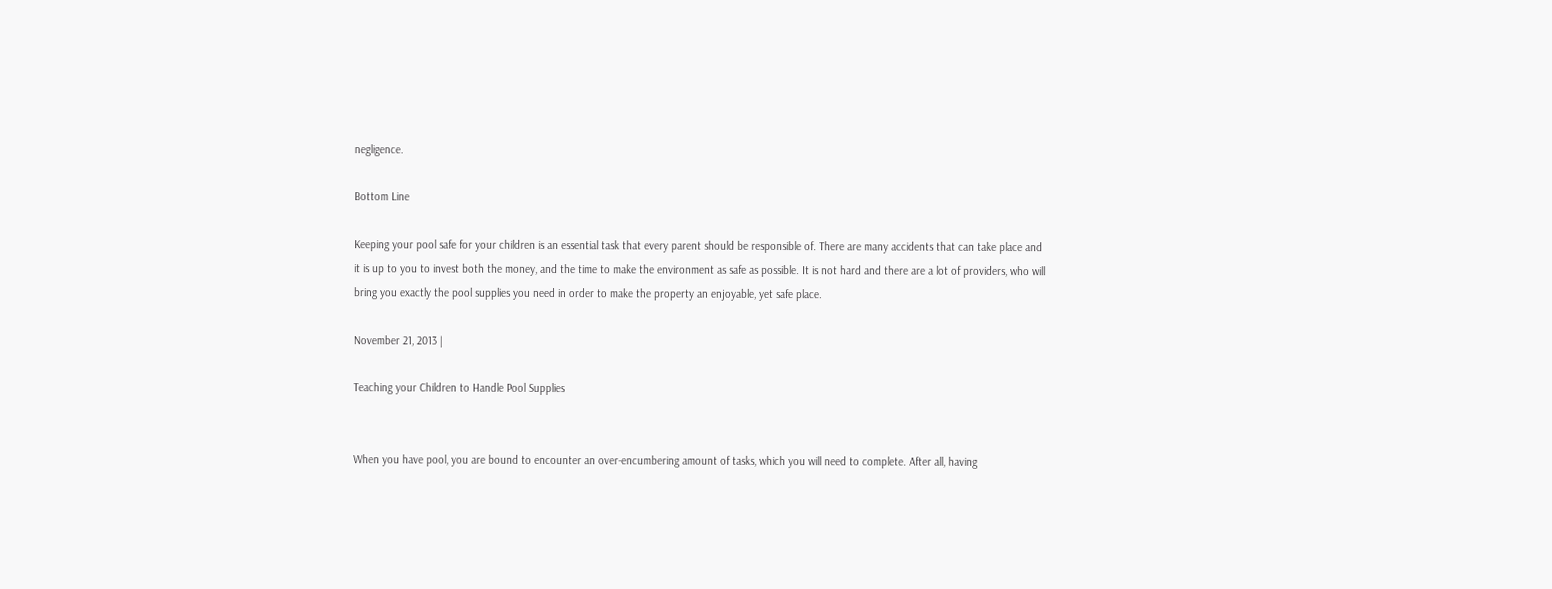negligence.

Bottom Line

Keeping your pool safe for your children is an essential task that every parent should be responsible of. There are many accidents that can take place and it is up to you to invest both the money, and the time to make the environment as safe as possible. It is not hard and there are a lot of providers, who will bring you exactly the pool supplies you need in order to make the property an enjoyable, yet safe place.

November 21, 2013 |

Teaching your Children to Handle Pool Supplies


When you have pool, you are bound to encounter an over-encumbering amount of tasks, which you will need to complete. After all, having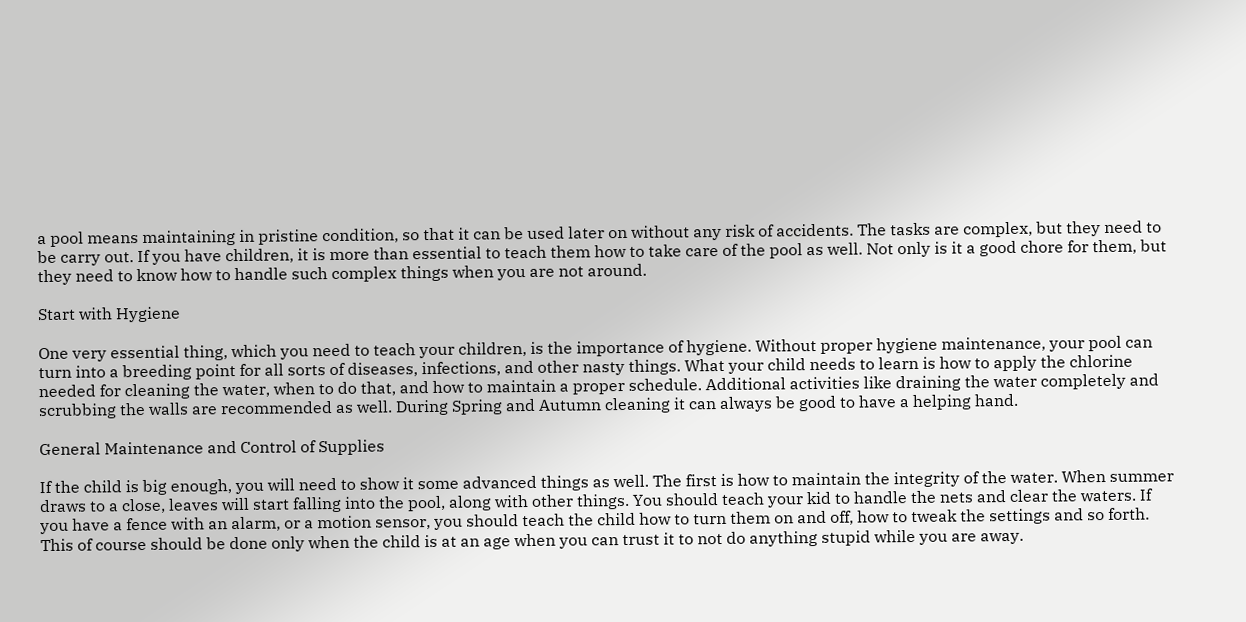a pool means maintaining in pristine condition, so that it can be used later on without any risk of accidents. The tasks are complex, but they need to be carry out. If you have children, it is more than essential to teach them how to take care of the pool as well. Not only is it a good chore for them, but they need to know how to handle such complex things when you are not around.

Start with Hygiene

One very essential thing, which you need to teach your children, is the importance of hygiene. Without proper hygiene maintenance, your pool can turn into a breeding point for all sorts of diseases, infections, and other nasty things. What your child needs to learn is how to apply the chlorine needed for cleaning the water, when to do that, and how to maintain a proper schedule. Additional activities like draining the water completely and scrubbing the walls are recommended as well. During Spring and Autumn cleaning it can always be good to have a helping hand.

General Maintenance and Control of Supplies

If the child is big enough, you will need to show it some advanced things as well. The first is how to maintain the integrity of the water. When summer draws to a close, leaves will start falling into the pool, along with other things. You should teach your kid to handle the nets and clear the waters. If you have a fence with an alarm, or a motion sensor, you should teach the child how to turn them on and off, how to tweak the settings and so forth. This of course should be done only when the child is at an age when you can trust it to not do anything stupid while you are away.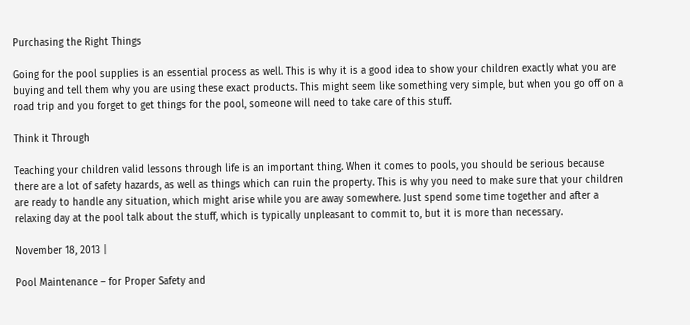Purchasing the Right Things

Going for the pool supplies is an essential process as well. This is why it is a good idea to show your children exactly what you are buying and tell them why you are using these exact products. This might seem like something very simple, but when you go off on a road trip and you forget to get things for the pool, someone will need to take care of this stuff.

Think it Through

Teaching your children valid lessons through life is an important thing. When it comes to pools, you should be serious because there are a lot of safety hazards, as well as things which can ruin the property. This is why you need to make sure that your children are ready to handle any situation, which might arise while you are away somewhere. Just spend some time together and after a relaxing day at the pool talk about the stuff, which is typically unpleasant to commit to, but it is more than necessary.

November 18, 2013 |

Pool Maintenance – for Proper Safety and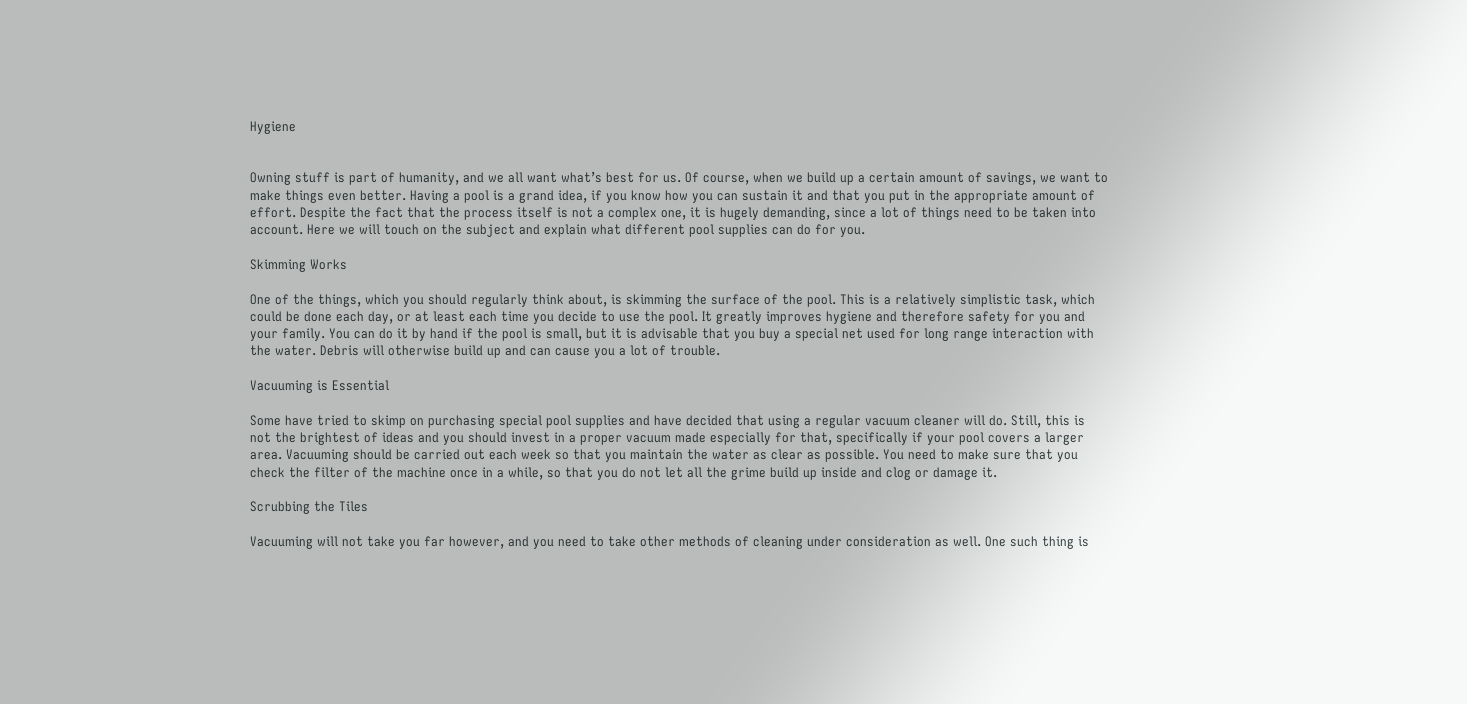Hygiene


Owning stuff is part of humanity, and we all want what’s best for us. Of course, when we build up a certain amount of savings, we want to make things even better. Having a pool is a grand idea, if you know how you can sustain it and that you put in the appropriate amount of effort. Despite the fact that the process itself is not a complex one, it is hugely demanding, since a lot of things need to be taken into account. Here we will touch on the subject and explain what different pool supplies can do for you.

Skimming Works

One of the things, which you should regularly think about, is skimming the surface of the pool. This is a relatively simplistic task, which could be done each day, or at least each time you decide to use the pool. It greatly improves hygiene and therefore safety for you and your family. You can do it by hand if the pool is small, but it is advisable that you buy a special net used for long range interaction with the water. Debris will otherwise build up and can cause you a lot of trouble.

Vacuuming is Essential

Some have tried to skimp on purchasing special pool supplies and have decided that using a regular vacuum cleaner will do. Still, this is not the brightest of ideas and you should invest in a proper vacuum made especially for that, specifically if your pool covers a larger area. Vacuuming should be carried out each week so that you maintain the water as clear as possible. You need to make sure that you check the filter of the machine once in a while, so that you do not let all the grime build up inside and clog or damage it.

Scrubbing the Tiles

Vacuuming will not take you far however, and you need to take other methods of cleaning under consideration as well. One such thing is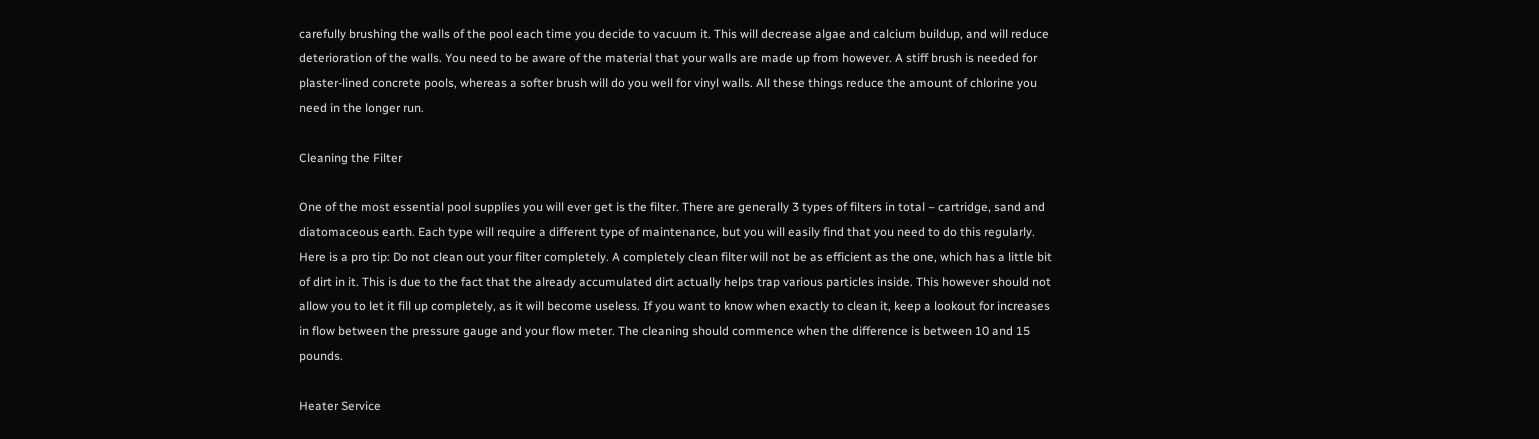carefully brushing the walls of the pool each time you decide to vacuum it. This will decrease algae and calcium buildup, and will reduce deterioration of the walls. You need to be aware of the material that your walls are made up from however. A stiff brush is needed for plaster-lined concrete pools, whereas a softer brush will do you well for vinyl walls. All these things reduce the amount of chlorine you need in the longer run.

Cleaning the Filter

One of the most essential pool supplies you will ever get is the filter. There are generally 3 types of filters in total – cartridge, sand and diatomaceous earth. Each type will require a different type of maintenance, but you will easily find that you need to do this regularly. Here is a pro tip: Do not clean out your filter completely. A completely clean filter will not be as efficient as the one, which has a little bit of dirt in it. This is due to the fact that the already accumulated dirt actually helps trap various particles inside. This however should not allow you to let it fill up completely, as it will become useless. If you want to know when exactly to clean it, keep a lookout for increases in flow between the pressure gauge and your flow meter. The cleaning should commence when the difference is between 10 and 15 pounds.

Heater Service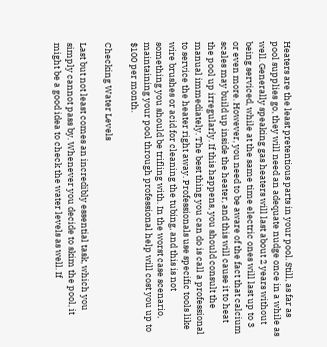Heaters are the least pretentious parts in your pool. Still, as far as pool supplies go, they will need an adequate nudge once in a while as well. Generally speaking gas heaters will last about 2 years without being serviced, while at the same time electric ones will last up to 3 or even more. However, you need to be aware of the fact that calcium scales may build up inside the heater, and this will cause it to heat the pool up irregularly. If this happens, you should consult the manual immediately. The best thing you can do is call a professional to service the heater right away. Professionals use specific tools like wire brushes or acid for cleaning the tubing, and this is not something you should be trifling with. In the worst case scenario, maintaining your pool through professional help will cost you up to $100 per month.

Checking Water Levels

Last but not least comes an incredibly essential task, which you simply cannot pass by. Whenever you decide to skim the pool, it might be a good idea to check the water levels as well. If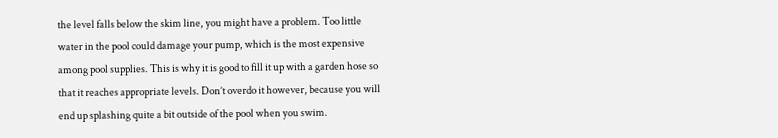the level falls below the skim line, you might have a problem. Too little water in the pool could damage your pump, which is the most expensive among pool supplies. This is why it is good to fill it up with a garden hose so that it reaches appropriate levels. Don’t overdo it however, because you will end up splashing quite a bit outside of the pool when you swim.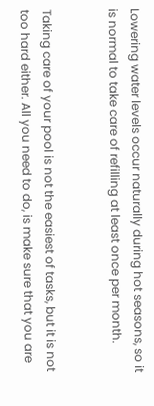Lowering water levels occur naturally during hot seasons, so it is normal to take care of refilling at least once per month.


Taking care of your pool is not the easiest of tasks, but it is not too hard either. All you need to do, is make sure that you are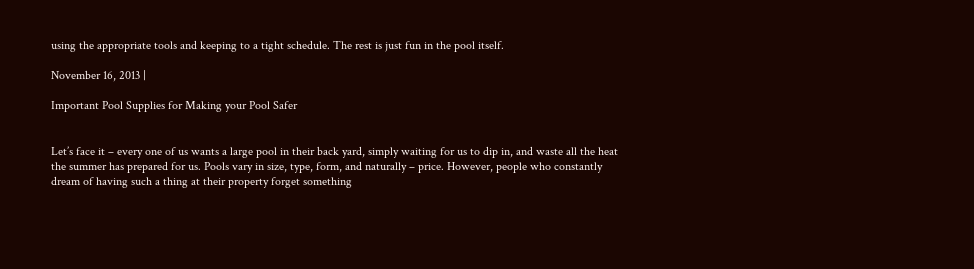using the appropriate tools and keeping to a tight schedule. The rest is just fun in the pool itself.

November 16, 2013 |

Important Pool Supplies for Making your Pool Safer


Let’s face it – every one of us wants a large pool in their back yard, simply waiting for us to dip in, and waste all the heat the summer has prepared for us. Pools vary in size, type, form, and naturally – price. However, people who constantly dream of having such a thing at their property forget something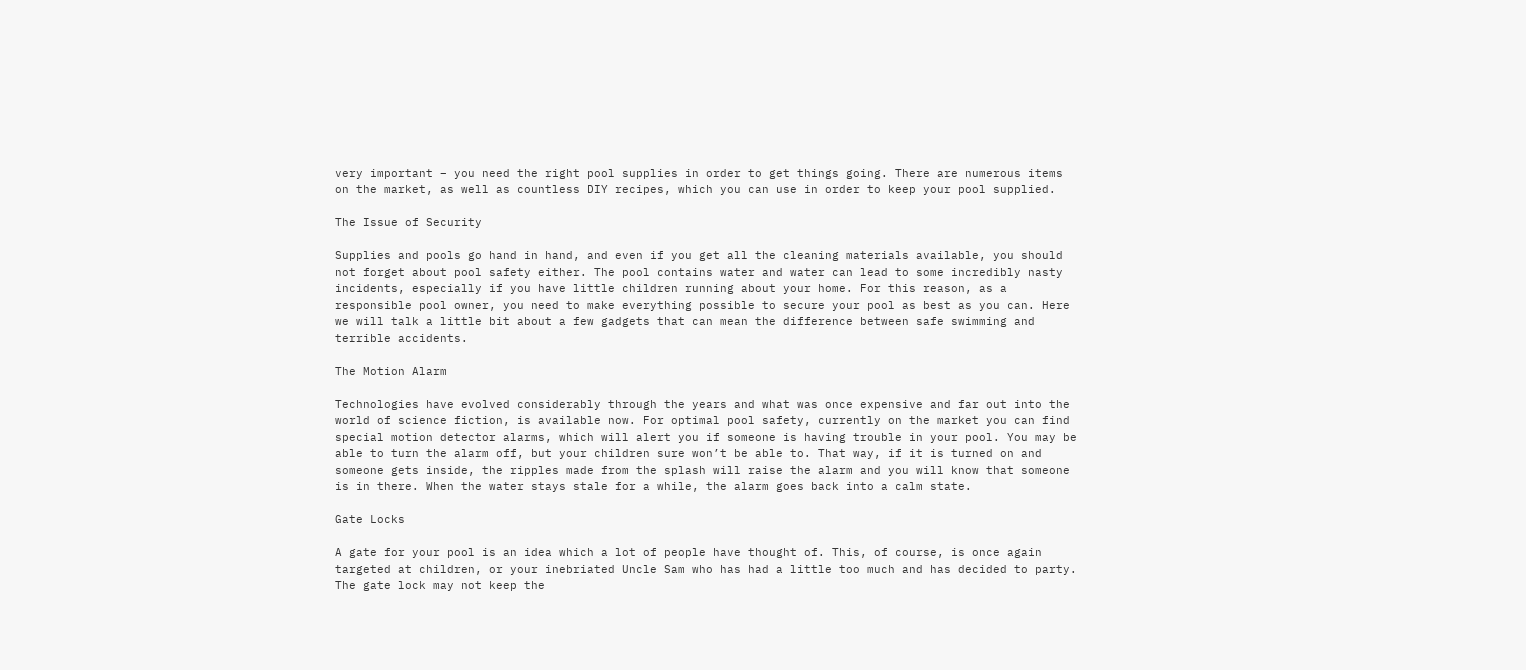very important – you need the right pool supplies in order to get things going. There are numerous items on the market, as well as countless DIY recipes, which you can use in order to keep your pool supplied.

The Issue of Security

Supplies and pools go hand in hand, and even if you get all the cleaning materials available, you should not forget about pool safety either. The pool contains water and water can lead to some incredibly nasty incidents, especially if you have little children running about your home. For this reason, as a responsible pool owner, you need to make everything possible to secure your pool as best as you can. Here we will talk a little bit about a few gadgets that can mean the difference between safe swimming and terrible accidents.

The Motion Alarm

Technologies have evolved considerably through the years and what was once expensive and far out into the world of science fiction, is available now. For optimal pool safety, currently on the market you can find special motion detector alarms, which will alert you if someone is having trouble in your pool. You may be able to turn the alarm off, but your children sure won’t be able to. That way, if it is turned on and someone gets inside, the ripples made from the splash will raise the alarm and you will know that someone is in there. When the water stays stale for a while, the alarm goes back into a calm state.

Gate Locks

A gate for your pool is an idea which a lot of people have thought of. This, of course, is once again targeted at children, or your inebriated Uncle Sam who has had a little too much and has decided to party. The gate lock may not keep the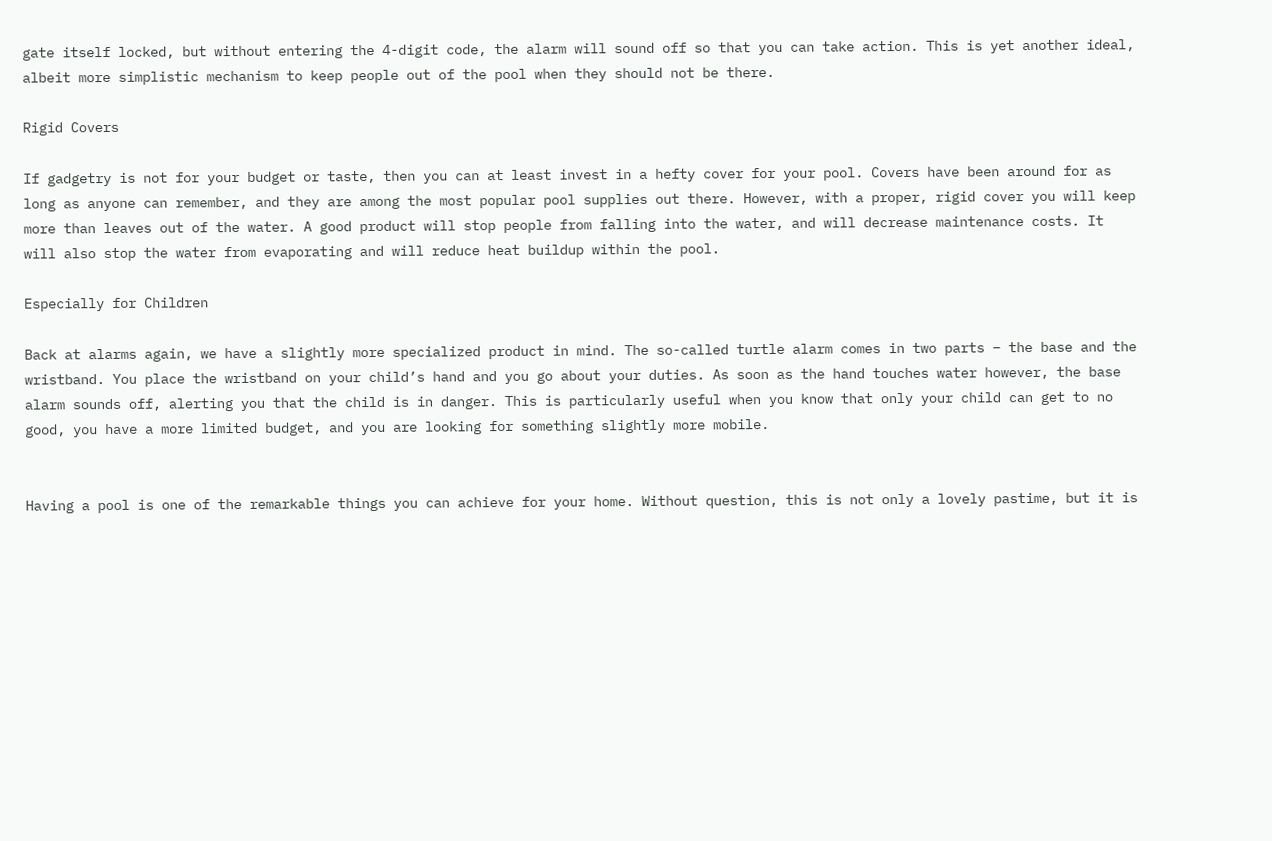gate itself locked, but without entering the 4-digit code, the alarm will sound off so that you can take action. This is yet another ideal, albeit more simplistic mechanism to keep people out of the pool when they should not be there.

Rigid Covers

If gadgetry is not for your budget or taste, then you can at least invest in a hefty cover for your pool. Covers have been around for as long as anyone can remember, and they are among the most popular pool supplies out there. However, with a proper, rigid cover you will keep more than leaves out of the water. A good product will stop people from falling into the water, and will decrease maintenance costs. It will also stop the water from evaporating and will reduce heat buildup within the pool.

Especially for Children

Back at alarms again, we have a slightly more specialized product in mind. The so-called turtle alarm comes in two parts – the base and the wristband. You place the wristband on your child’s hand and you go about your duties. As soon as the hand touches water however, the base alarm sounds off, alerting you that the child is in danger. This is particularly useful when you know that only your child can get to no good, you have a more limited budget, and you are looking for something slightly more mobile.


Having a pool is one of the remarkable things you can achieve for your home. Without question, this is not only a lovely pastime, but it is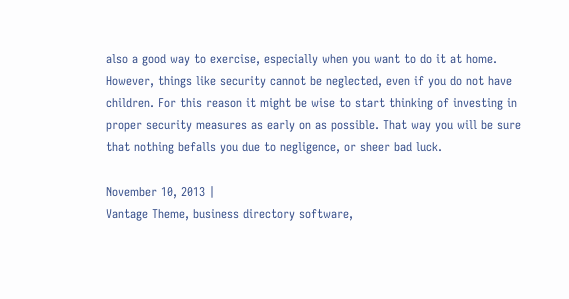also a good way to exercise, especially when you want to do it at home. However, things like security cannot be neglected, even if you do not have children. For this reason it might be wise to start thinking of investing in proper security measures as early on as possible. That way you will be sure that nothing befalls you due to negligence, or sheer bad luck.

November 10, 2013 |
Vantage Theme, business directory software,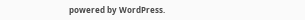powered by WordPress.